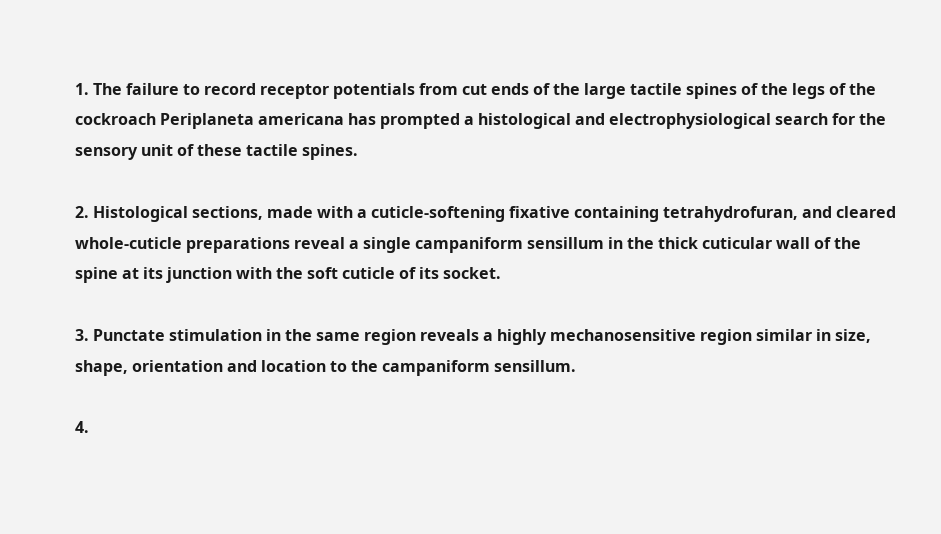1. The failure to record receptor potentials from cut ends of the large tactile spines of the legs of the cockroach Periplaneta americana has prompted a histological and electrophysiological search for the sensory unit of these tactile spines.

2. Histological sections, made with a cuticle-softening fixative containing tetrahydrofuran, and cleared whole-cuticle preparations reveal a single campaniform sensillum in the thick cuticular wall of the spine at its junction with the soft cuticle of its socket.

3. Punctate stimulation in the same region reveals a highly mechanosensitive region similar in size, shape, orientation and location to the campaniform sensillum.

4.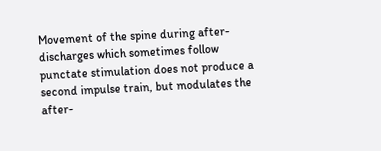Movement of the spine during after-discharges which sometimes follow punctate stimulation does not produce a second impulse train, but modulates the after-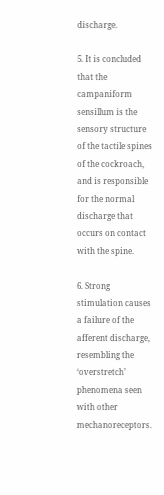discharge.

5. It is concluded that the campaniform sensillum is the sensory structure of the tactile spines of the cockroach, and is responsible for the normal discharge that occurs on contact with the spine.

6. Strong stimulation causes a failure of the afferent discharge, resembling the ‘overstretch’ phenomena seen with other mechanoreceptors.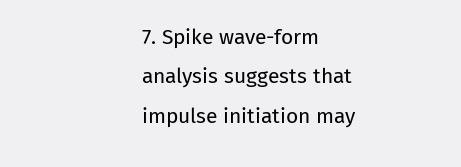7. Spike wave-form analysis suggests that impulse initiation may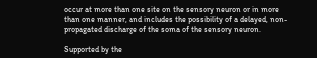occur at more than one site on the sensory neuron or in more than one manner, and includes the possibility of a delayed, non-propagated discharge of the soma of the sensory neuron.

Supported by the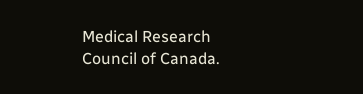Medical Research Council of Canada.